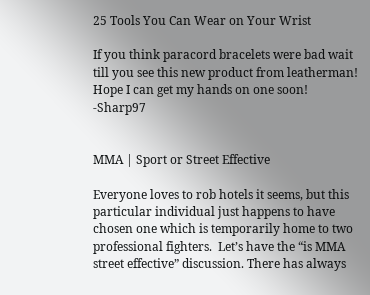25 Tools You Can Wear on Your Wrist

If you think paracord bracelets were bad wait till you see this new product from leatherman! Hope I can get my hands on one soon! -Sharp97


MMA | Sport or Street Effective

Everyone loves to rob hotels it seems, but this particular individual just happens to have chosen one which is temporarily home to two professional fighters.  Let’s have the “is MMA street effective” discussion. There has always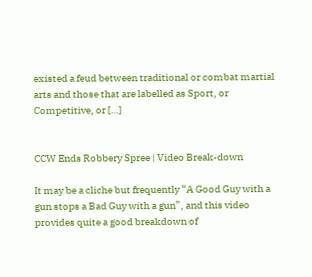existed a feud between traditional or combat martial arts and those that are labelled as Sport, or Competitive, or […]


CCW Ends Robbery Spree | Video Break-down

It may be a cliche but frequently “A Good Guy with a gun stops a Bad Guy with a gun”, and this video provides quite a good breakdown of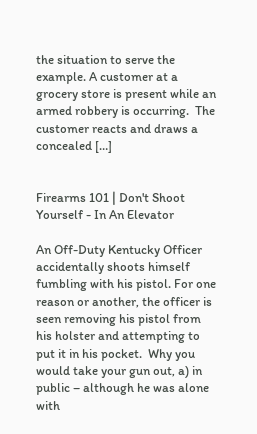the situation to serve the example. A customer at a grocery store is present while an armed robbery is occurring.  The customer reacts and draws a concealed […]


Firearms 101 | Don't Shoot Yourself - In An Elevator

An Off-Duty Kentucky Officer accidentally shoots himself fumbling with his pistol. For one reason or another, the officer is seen removing his pistol from his holster and attempting to put it in his pocket.  Why you would take your gun out, a) in public – although he was alone with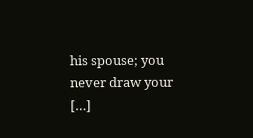his spouse; you never draw your […]